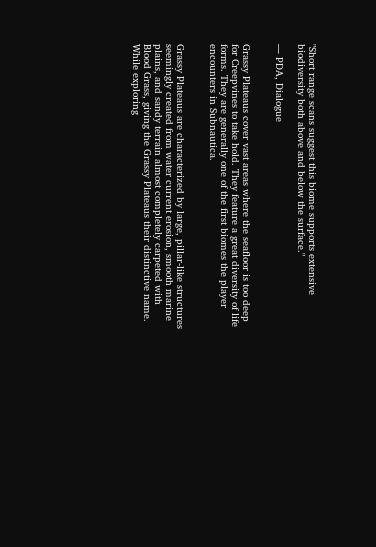"Short range scans suggest this biome supports extensive biodiversity both above and below the surface."

― PDA, Dialogue


Grassy Plateaus cover vast areas where the seafloor is too deep for Creepvines to take hold. They feature a great diversity of life forms. They are generally one of the first biomes the player encounters in Subnautica.


Grassy Plateaus are characterized by large, pillar-like structures seemingly created from water current erosion, smooth marine plains, and sandy terrain almost completely carpeted with Blood Grass, giving the Grassy Plateaus their distinctive name. While exploring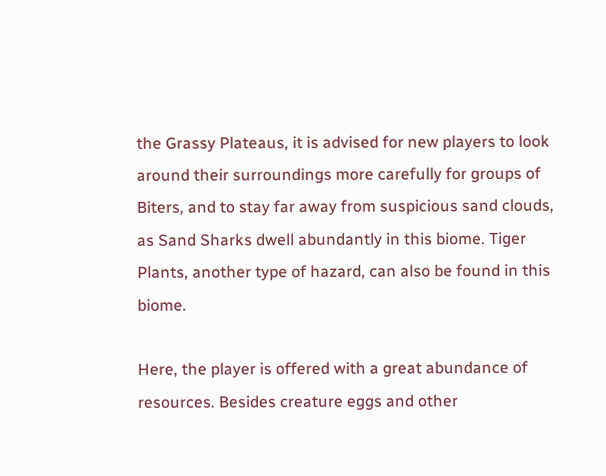the Grassy Plateaus, it is advised for new players to look around their surroundings more carefully for groups of Biters, and to stay far away from suspicious sand clouds, as Sand Sharks dwell abundantly in this biome. Tiger Plants, another type of hazard, can also be found in this biome.

Here, the player is offered with a great abundance of resources. Besides creature eggs and other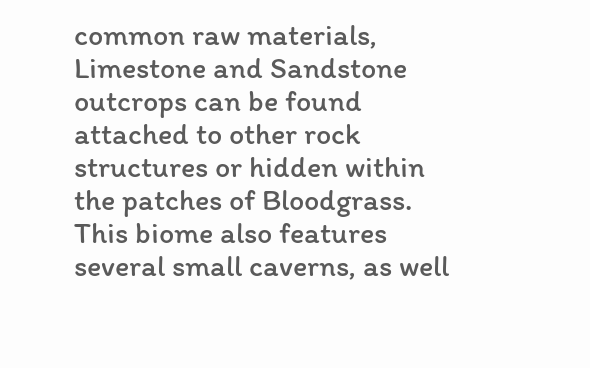common raw materials, Limestone and Sandstone outcrops can be found attached to other rock structures or hidden within the patches of Bloodgrass. This biome also features several small caverns, as well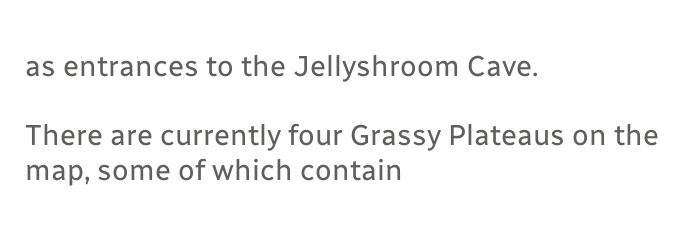as entrances to the Jellyshroom Cave.

There are currently four Grassy Plateaus on the map, some of which contain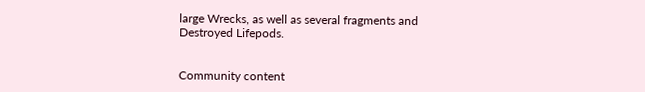large Wrecks, as well as several fragments and Destroyed Lifepods.


Community content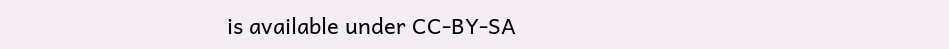is available under CC-BY-SA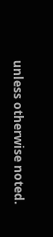unless otherwise noted.